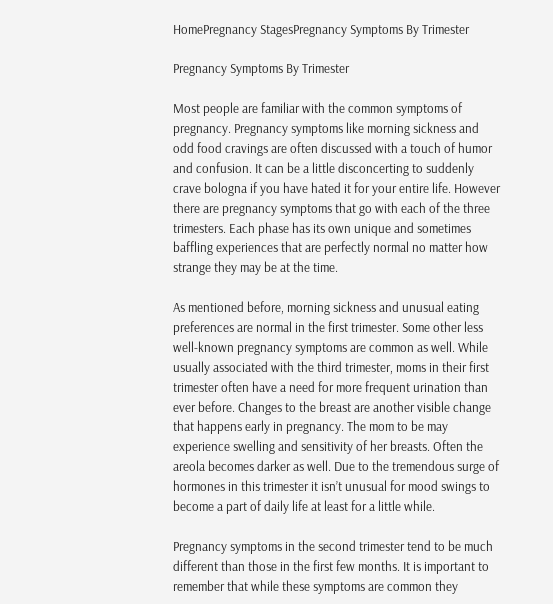HomePregnancy StagesPregnancy Symptoms By Trimester

Pregnancy Symptoms By Trimester

Most people are familiar with the common symptoms of pregnancy. Pregnancy symptoms like morning sickness and odd food cravings are often discussed with a touch of humor and confusion. It can be a little disconcerting to suddenly crave bologna if you have hated it for your entire life. However there are pregnancy symptoms that go with each of the three trimesters. Each phase has its own unique and sometimes baffling experiences that are perfectly normal no matter how strange they may be at the time.

As mentioned before, morning sickness and unusual eating preferences are normal in the first trimester. Some other less well-known pregnancy symptoms are common as well. While usually associated with the third trimester, moms in their first trimester often have a need for more frequent urination than ever before. Changes to the breast are another visible change that happens early in pregnancy. The mom to be may experience swelling and sensitivity of her breasts. Often the areola becomes darker as well. Due to the tremendous surge of hormones in this trimester it isn’t unusual for mood swings to become a part of daily life at least for a little while.

Pregnancy symptoms in the second trimester tend to be much different than those in the first few months. It is important to remember that while these symptoms are common they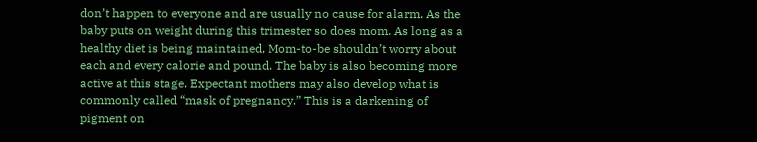don’t happen to everyone and are usually no cause for alarm. As the baby puts on weight during this trimester so does mom. As long as a healthy diet is being maintained, Mom-to-be shouldn’t worry about each and every calorie and pound. The baby is also becoming more active at this stage. Expectant mothers may also develop what is commonly called “mask of pregnancy.” This is a darkening of pigment on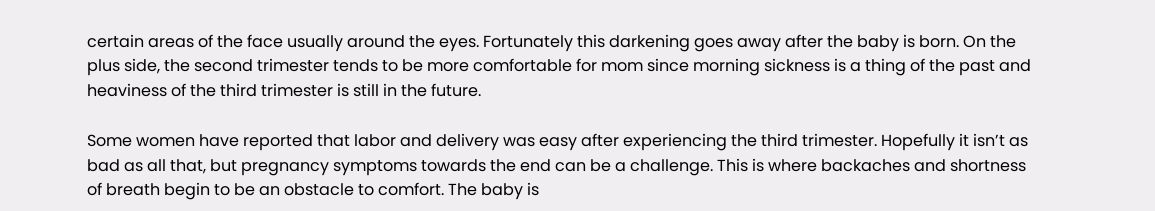certain areas of the face usually around the eyes. Fortunately this darkening goes away after the baby is born. On the plus side, the second trimester tends to be more comfortable for mom since morning sickness is a thing of the past and heaviness of the third trimester is still in the future.

Some women have reported that labor and delivery was easy after experiencing the third trimester. Hopefully it isn’t as bad as all that, but pregnancy symptoms towards the end can be a challenge. This is where backaches and shortness of breath begin to be an obstacle to comfort. The baby is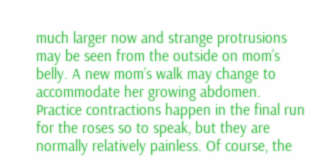much larger now and strange protrusions may be seen from the outside on mom’s belly. A new mom’s walk may change to accommodate her growing abdomen. Practice contractions happen in the final run for the roses so to speak, but they are normally relatively painless. Of course, the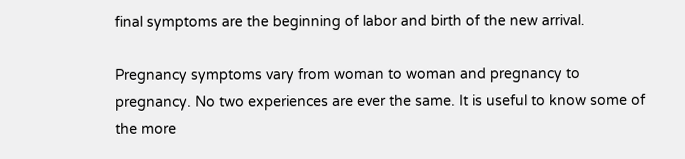final symptoms are the beginning of labor and birth of the new arrival.

Pregnancy symptoms vary from woman to woman and pregnancy to pregnancy. No two experiences are ever the same. It is useful to know some of the more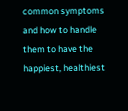common symptoms and how to handle them to have the happiest, healthiest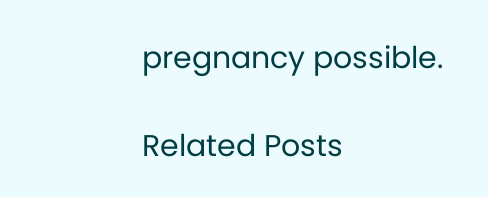pregnancy possible.

Related Posts